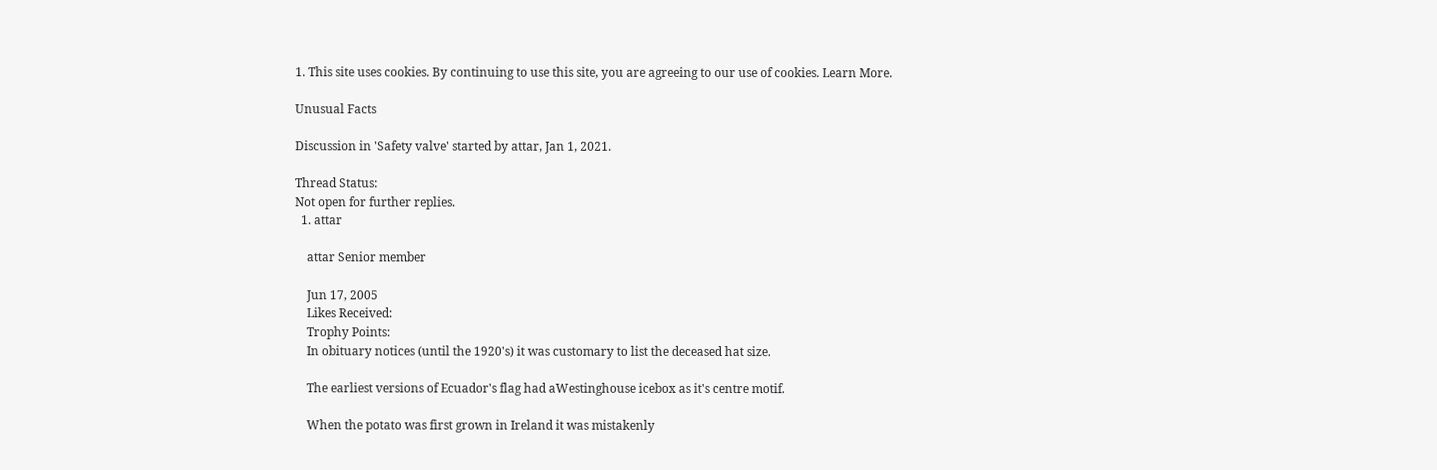1. This site uses cookies. By continuing to use this site, you are agreeing to our use of cookies. Learn More.

Unusual Facts

Discussion in 'Safety valve' started by attar, Jan 1, 2021.

Thread Status:
Not open for further replies.
  1. attar

    attar Senior member

    Jun 17, 2005
    Likes Received:
    Trophy Points:
    In obituary notices (until the 1920's) it was customary to list the deceased hat size.

    The earliest versions of Ecuador's flag had aWestinghouse icebox as it's centre motif.

    When the potato was first grown in Ireland it was mistakenly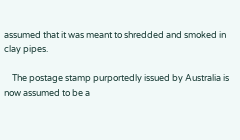assumed that it was meant to shredded and smoked in clay pipes.

    The postage stamp purportedly issued by Australia is now assumed to be a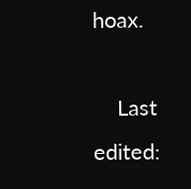hoax.

    Last edited: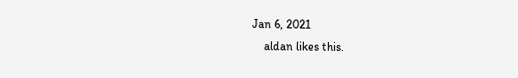Jan 6, 2021
    aldan likes this.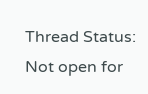Thread Status:
Not open for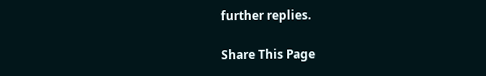further replies.

Share This Page